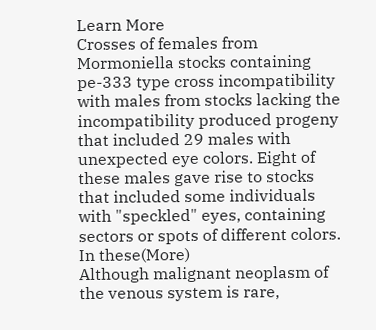Learn More
Crosses of females from Mormoniella stocks containing pe-333 type cross incompatibility with males from stocks lacking the incompatibility produced progeny that included 29 males with unexpected eye colors. Eight of these males gave rise to stocks that included some individuals with "speckled" eyes, containing sectors or spots of different colors. In these(More)
Although malignant neoplasm of the venous system is rare,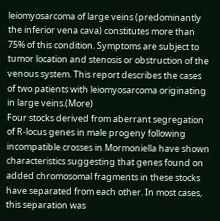leiomyosarcoma of large veins (predominantly the inferior vena cava) constitutes more than 75% of this condition. Symptoms are subject to tumor location and stenosis or obstruction of the venous system. This report describes the cases of two patients with leiomyosarcoma originating in large veins.(More)
Four stocks derived from aberrant segregation of R-locus genes in male progeny following incompatible crosses in Mormoniella have shown characteristics suggesting that genes found on added chromosomal fragments in these stocks have separated from each other. In most cases, this separation was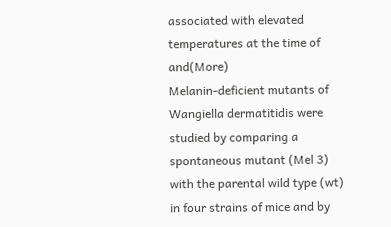associated with elevated temperatures at the time of and(More)
Melanin-deficient mutants of Wangiella dermatitidis were studied by comparing a spontaneous mutant (Mel 3) with the parental wild type (wt) in four strains of mice and by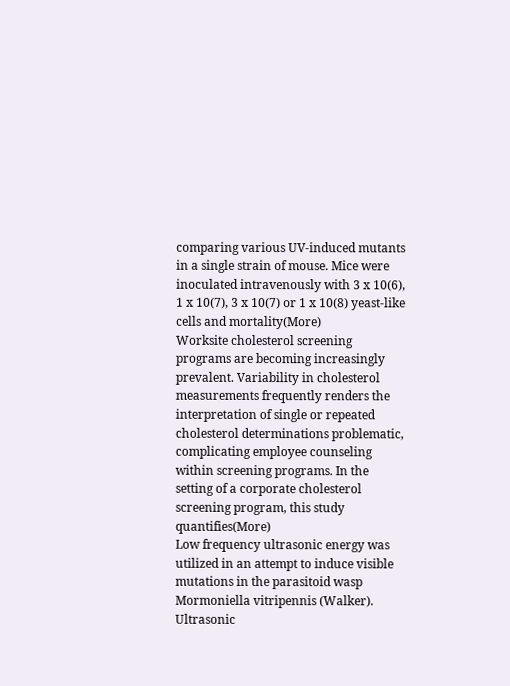comparing various UV-induced mutants in a single strain of mouse. Mice were inoculated intravenously with 3 x 10(6), 1 x 10(7), 3 x 10(7) or 1 x 10(8) yeast-like cells and mortality(More)
Worksite cholesterol screening programs are becoming increasingly prevalent. Variability in cholesterol measurements frequently renders the interpretation of single or repeated cholesterol determinations problematic, complicating employee counseling within screening programs. In the setting of a corporate cholesterol screening program, this study quantifies(More)
Low frequency ultrasonic energy was utilized in an attempt to induce visible mutations in the parasitoid wasp Mormoniella vitripennis (Walker). Ultrasonic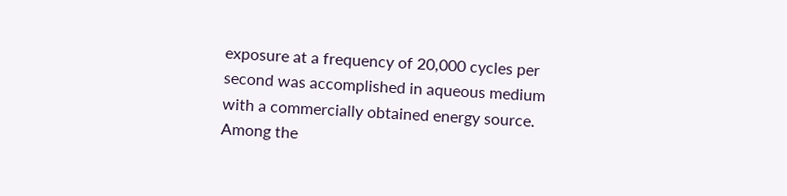exposure at a frequency of 20,000 cycles per second was accomplished in aqueous medium with a commercially obtained energy source. Among the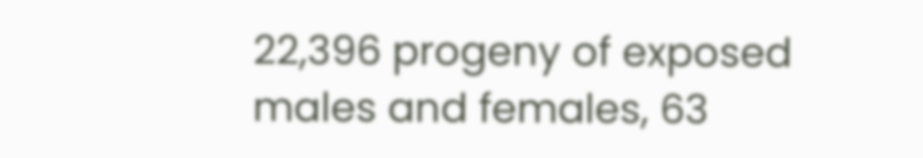22,396 progeny of exposed males and females, 63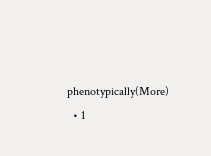phenotypically(More)
  • 1